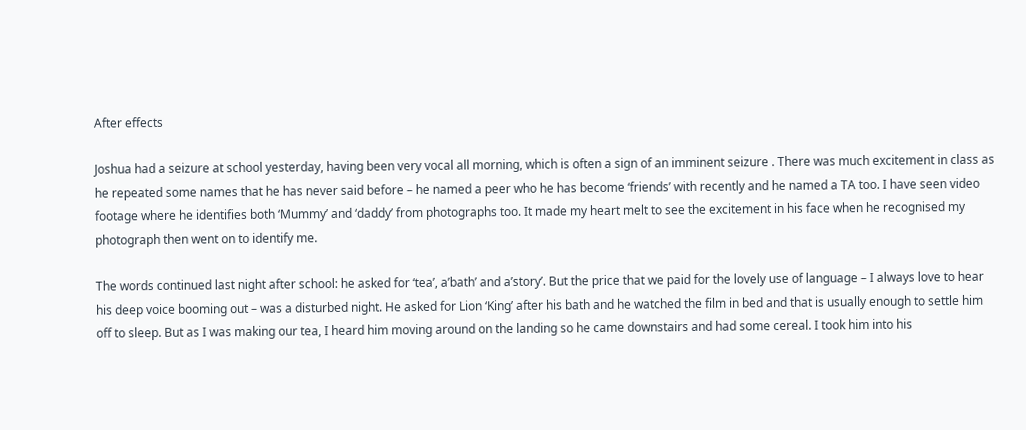After effects

Joshua had a seizure at school yesterday, having been very vocal all morning, which is often a sign of an imminent seizure . There was much excitement in class as he repeated some names that he has never said before – he named a peer who he has become ‘friends’ with recently and he named a TA too. I have seen video footage where he identifies both ‘Mummy’ and ‘daddy’ from photographs too. It made my heart melt to see the excitement in his face when he recognised my photograph then went on to identify me.

The words continued last night after school: he asked for ‘tea’, a’bath’ and a’story’. But the price that we paid for the lovely use of language – I always love to hear his deep voice booming out – was a disturbed night. He asked for Lion ‘King’ after his bath and he watched the film in bed and that is usually enough to settle him off to sleep. But as I was making our tea, I heard him moving around on the landing so he came downstairs and had some cereal. I took him into his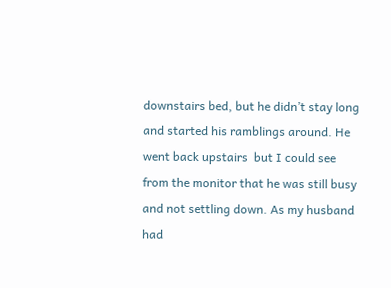downstairs bed, but he didn’t stay long and started his ramblings around. He went back upstairs  but I could see from the monitor that he was still busy and not settling down. As my husband had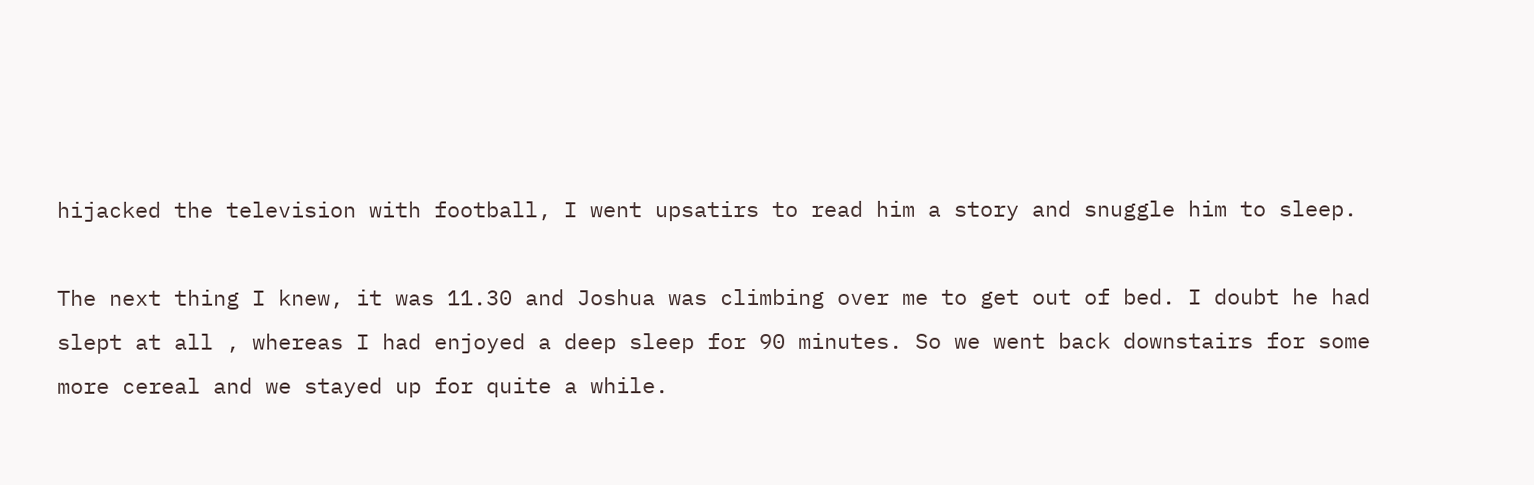hijacked the television with football, I went upsatirs to read him a story and snuggle him to sleep.

The next thing I knew, it was 11.30 and Joshua was climbing over me to get out of bed. I doubt he had slept at all , whereas I had enjoyed a deep sleep for 90 minutes. So we went back downstairs for some more cereal and we stayed up for quite a while.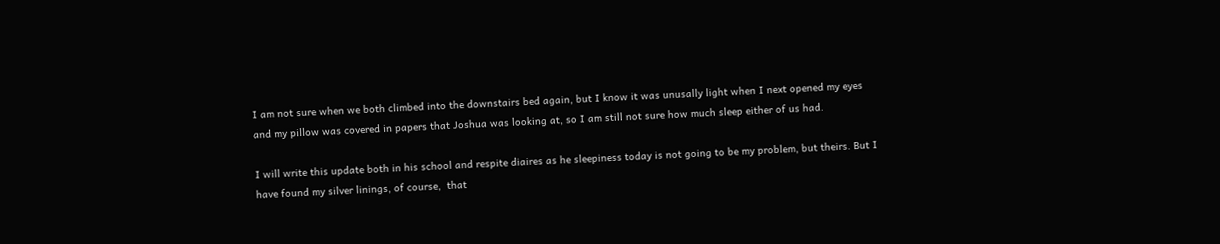I am not sure when we both climbed into the downstairs bed again, but I know it was unusally light when I next opened my eyes and my pillow was covered in papers that Joshua was looking at, so I am still not sure how much sleep either of us had.

I will write this update both in his school and respite diaires as he sleepiness today is not going to be my problem, but theirs. But I have found my silver linings, of course,  that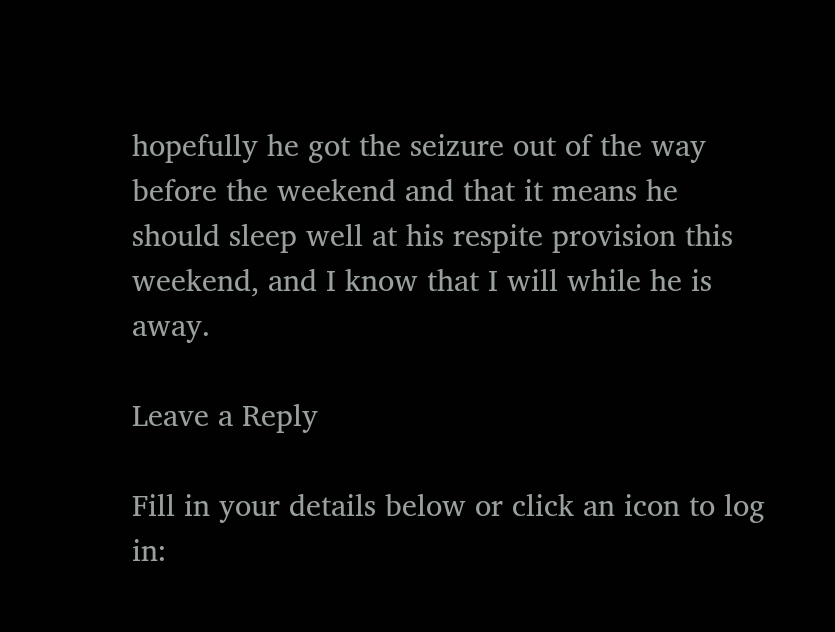hopefully he got the seizure out of the way before the weekend and that it means he should sleep well at his respite provision this weekend, and I know that I will while he is away.

Leave a Reply

Fill in your details below or click an icon to log in: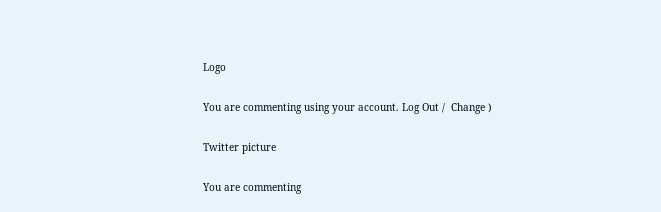Logo

You are commenting using your account. Log Out /  Change )

Twitter picture

You are commenting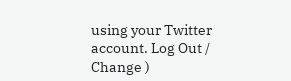using your Twitter account. Log Out /  Change )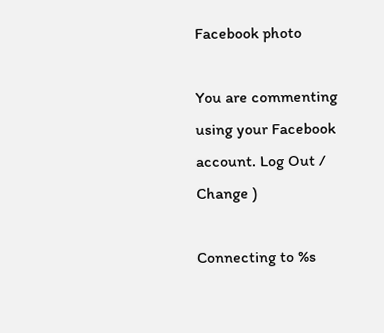Facebook photo

You are commenting using your Facebook account. Log Out /  Change )

Connecting to %s